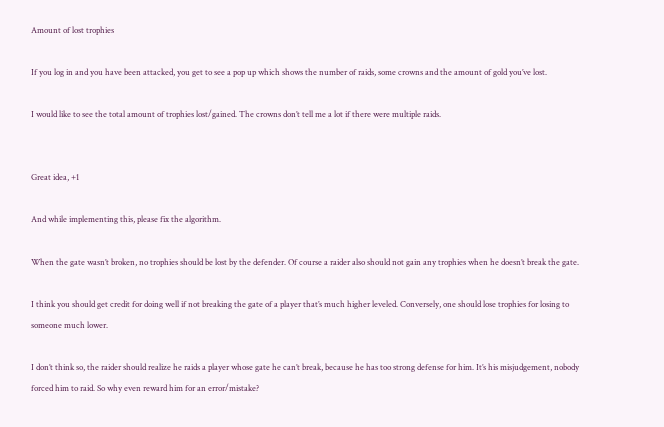Amount of lost trophies

If you log in and you have been attacked, you get to see a pop up which shows the number of raids, some crowns and the amount of gold you’ve lost.

I would like to see the total amount of trophies lost/gained. The crowns don’t tell me a lot if there were multiple raids.


Great idea, +1

And while implementing this, please fix the algorithm.

When the gate wasn’t broken, no trophies should be lost by the defender. Of course a raider also should not gain any trophies when he doesn’t break the gate.

I think you should get credit for doing well if not breaking the gate of a player that’s much higher leveled. Conversely, one should lose trophies for losing to someone much lower.

I don’t think so, the raider should realize he raids a player whose gate he can’t break, because he has too strong defense for him. It’s his misjudgement, nobody forced him to raid. So why even reward him for an error/mistake?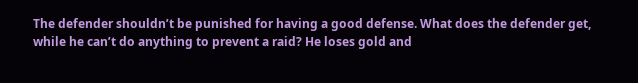The defender shouldn’t be punished for having a good defense. What does the defender get, while he can’t do anything to prevent a raid? He loses gold and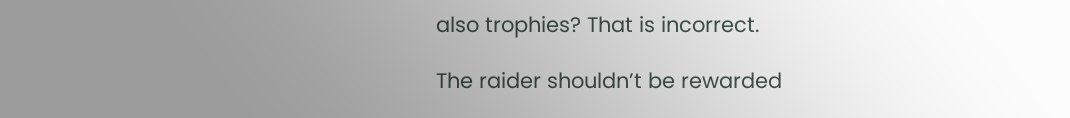also trophies? That is incorrect.

The raider shouldn’t be rewarded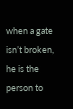when a gate isn’t broken, he is the person to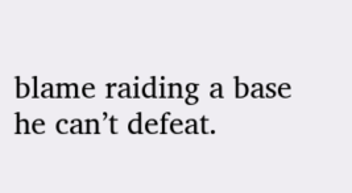blame raiding a base he can’t defeat.